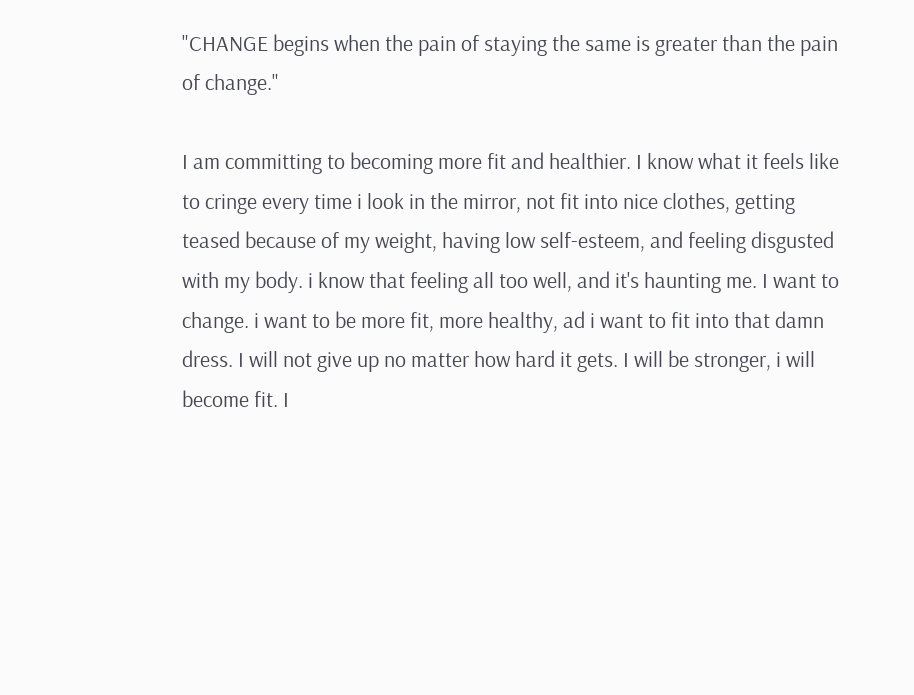"CHANGE begins when the pain of staying the same is greater than the pain of change."

I am committing to becoming more fit and healthier. I know what it feels like to cringe every time i look in the mirror, not fit into nice clothes, getting teased because of my weight, having low self-esteem, and feeling disgusted with my body. i know that feeling all too well, and it's haunting me. I want to change. i want to be more fit, more healthy, ad i want to fit into that damn dress. I will not give up no matter how hard it gets. I will be stronger, i will become fit. I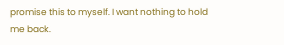promise this to myself. I want nothing to hold me back.